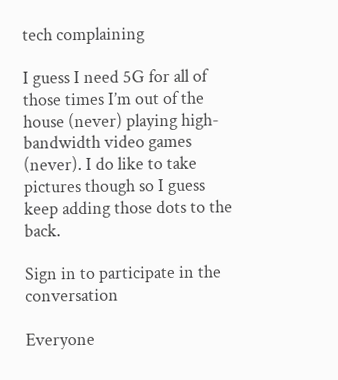tech complaining

I guess I need 5G for all of those times I’m out of the house (never) playing high-bandwidth video games (never). I do like to take pictures though so I guess keep adding those dots to the back.

Sign in to participate in the conversation

Everyone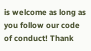is welcome as long as you follow our code of conduct! Thank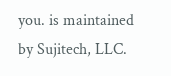you. is maintained by Sujitech, LLC.